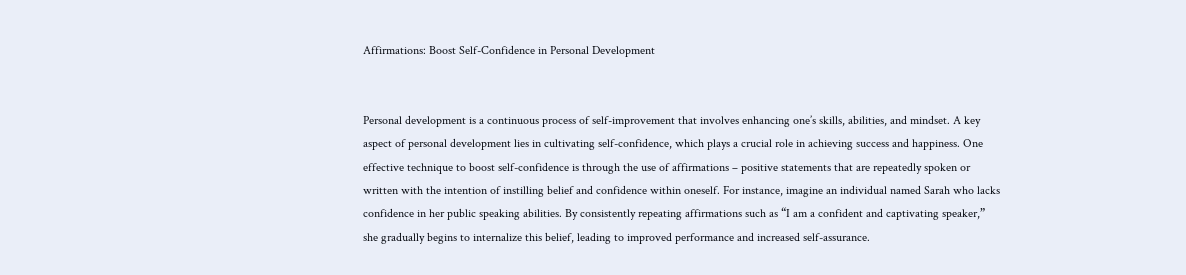Affirmations: Boost Self-Confidence in Personal Development


Personal development is a continuous process of self-improvement that involves enhancing one’s skills, abilities, and mindset. A key aspect of personal development lies in cultivating self-confidence, which plays a crucial role in achieving success and happiness. One effective technique to boost self-confidence is through the use of affirmations – positive statements that are repeatedly spoken or written with the intention of instilling belief and confidence within oneself. For instance, imagine an individual named Sarah who lacks confidence in her public speaking abilities. By consistently repeating affirmations such as “I am a confident and captivating speaker,” she gradually begins to internalize this belief, leading to improved performance and increased self-assurance.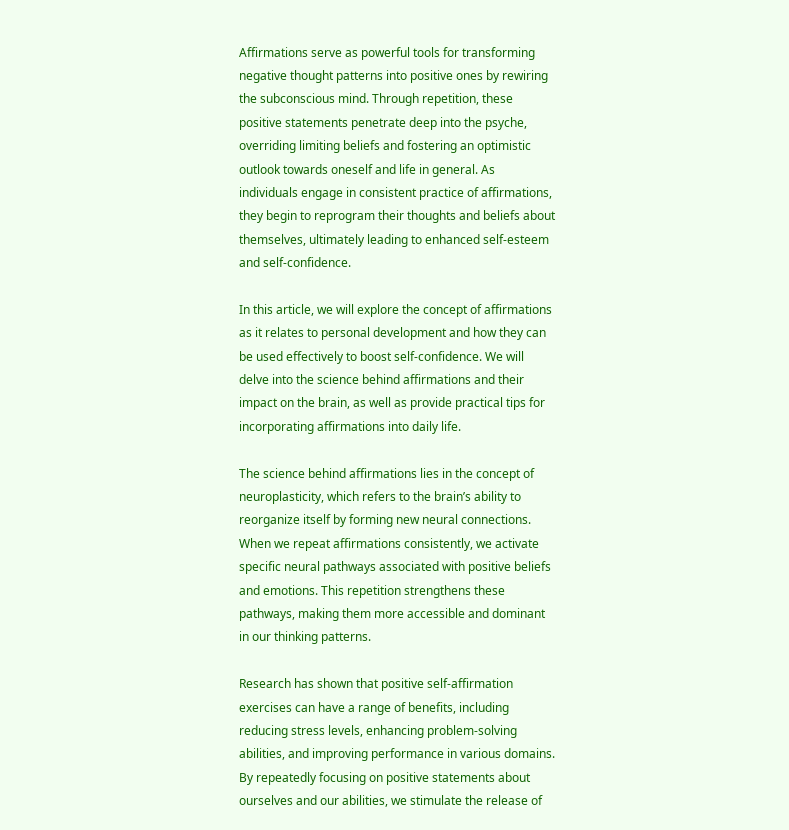Affirmations serve as powerful tools for transforming negative thought patterns into positive ones by rewiring the subconscious mind. Through repetition, these positive statements penetrate deep into the psyche, overriding limiting beliefs and fostering an optimistic outlook towards oneself and life in general. As individuals engage in consistent practice of affirmations, they begin to reprogram their thoughts and beliefs about themselves, ultimately leading to enhanced self-esteem and self-confidence.

In this article, we will explore the concept of affirmations as it relates to personal development and how they can be used effectively to boost self-confidence. We will delve into the science behind affirmations and their impact on the brain, as well as provide practical tips for incorporating affirmations into daily life.

The science behind affirmations lies in the concept of neuroplasticity, which refers to the brain’s ability to reorganize itself by forming new neural connections. When we repeat affirmations consistently, we activate specific neural pathways associated with positive beliefs and emotions. This repetition strengthens these pathways, making them more accessible and dominant in our thinking patterns.

Research has shown that positive self-affirmation exercises can have a range of benefits, including reducing stress levels, enhancing problem-solving abilities, and improving performance in various domains. By repeatedly focusing on positive statements about ourselves and our abilities, we stimulate the release of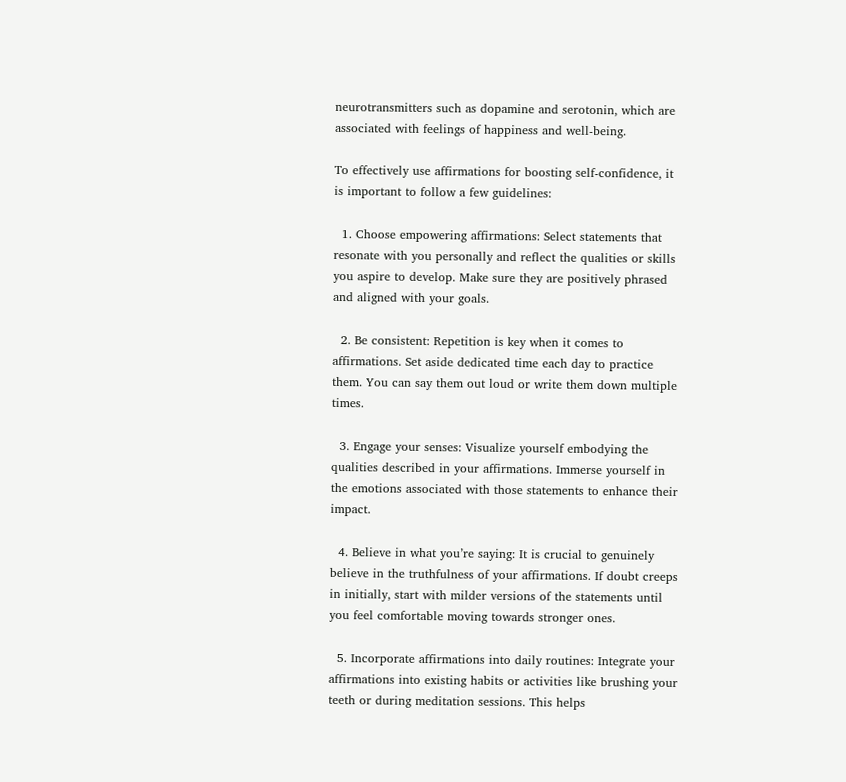neurotransmitters such as dopamine and serotonin, which are associated with feelings of happiness and well-being.

To effectively use affirmations for boosting self-confidence, it is important to follow a few guidelines:

  1. Choose empowering affirmations: Select statements that resonate with you personally and reflect the qualities or skills you aspire to develop. Make sure they are positively phrased and aligned with your goals.

  2. Be consistent: Repetition is key when it comes to affirmations. Set aside dedicated time each day to practice them. You can say them out loud or write them down multiple times.

  3. Engage your senses: Visualize yourself embodying the qualities described in your affirmations. Immerse yourself in the emotions associated with those statements to enhance their impact.

  4. Believe in what you’re saying: It is crucial to genuinely believe in the truthfulness of your affirmations. If doubt creeps in initially, start with milder versions of the statements until you feel comfortable moving towards stronger ones.

  5. Incorporate affirmations into daily routines: Integrate your affirmations into existing habits or activities like brushing your teeth or during meditation sessions. This helps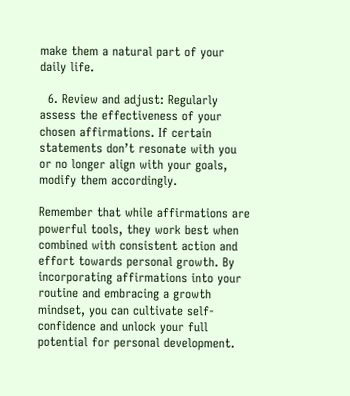make them a natural part of your daily life.

  6. Review and adjust: Regularly assess the effectiveness of your chosen affirmations. If certain statements don’t resonate with you or no longer align with your goals, modify them accordingly.

Remember that while affirmations are powerful tools, they work best when combined with consistent action and effort towards personal growth. By incorporating affirmations into your routine and embracing a growth mindset, you can cultivate self-confidence and unlock your full potential for personal development.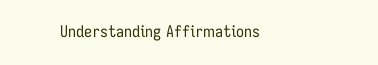Understanding Affirmations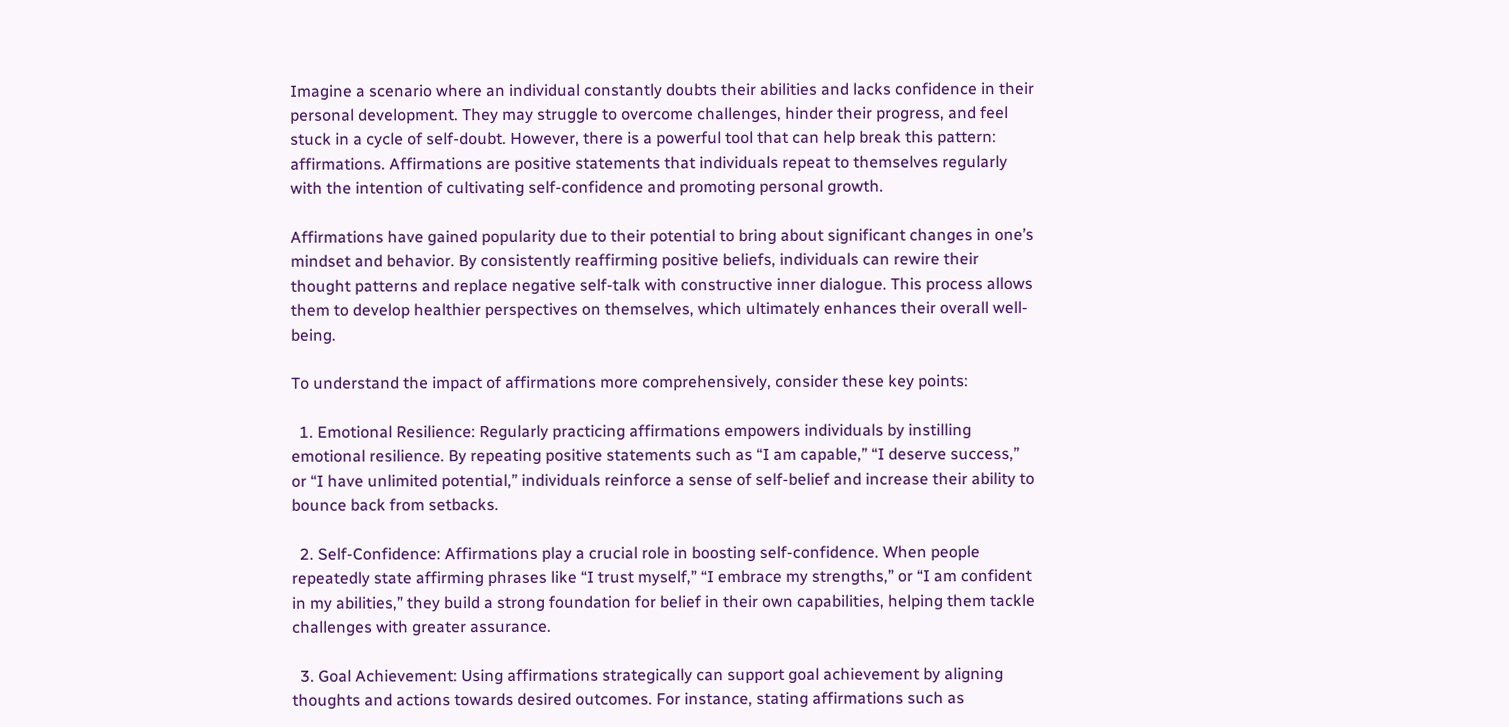Imagine a scenario where an individual constantly doubts their abilities and lacks confidence in their personal development. They may struggle to overcome challenges, hinder their progress, and feel stuck in a cycle of self-doubt. However, there is a powerful tool that can help break this pattern: affirmations. Affirmations are positive statements that individuals repeat to themselves regularly with the intention of cultivating self-confidence and promoting personal growth.

Affirmations have gained popularity due to their potential to bring about significant changes in one’s mindset and behavior. By consistently reaffirming positive beliefs, individuals can rewire their thought patterns and replace negative self-talk with constructive inner dialogue. This process allows them to develop healthier perspectives on themselves, which ultimately enhances their overall well-being.

To understand the impact of affirmations more comprehensively, consider these key points:

  1. Emotional Resilience: Regularly practicing affirmations empowers individuals by instilling emotional resilience. By repeating positive statements such as “I am capable,” “I deserve success,” or “I have unlimited potential,” individuals reinforce a sense of self-belief and increase their ability to bounce back from setbacks.

  2. Self-Confidence: Affirmations play a crucial role in boosting self-confidence. When people repeatedly state affirming phrases like “I trust myself,” “I embrace my strengths,” or “I am confident in my abilities,” they build a strong foundation for belief in their own capabilities, helping them tackle challenges with greater assurance.

  3. Goal Achievement: Using affirmations strategically can support goal achievement by aligning thoughts and actions towards desired outcomes. For instance, stating affirmations such as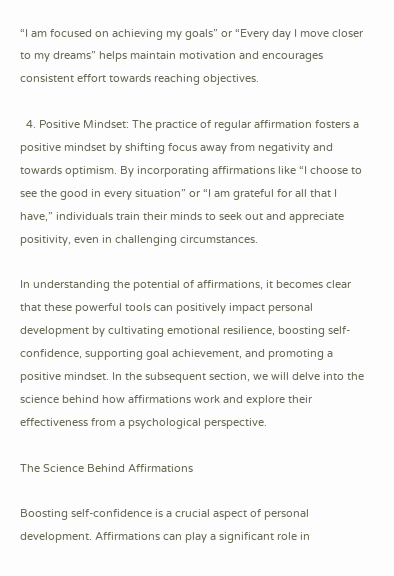“I am focused on achieving my goals” or “Every day I move closer to my dreams” helps maintain motivation and encourages consistent effort towards reaching objectives.

  4. Positive Mindset: The practice of regular affirmation fosters a positive mindset by shifting focus away from negativity and towards optimism. By incorporating affirmations like “I choose to see the good in every situation” or “I am grateful for all that I have,” individuals train their minds to seek out and appreciate positivity, even in challenging circumstances.

In understanding the potential of affirmations, it becomes clear that these powerful tools can positively impact personal development by cultivating emotional resilience, boosting self-confidence, supporting goal achievement, and promoting a positive mindset. In the subsequent section, we will delve into the science behind how affirmations work and explore their effectiveness from a psychological perspective.

The Science Behind Affirmations

Boosting self-confidence is a crucial aspect of personal development. Affirmations can play a significant role in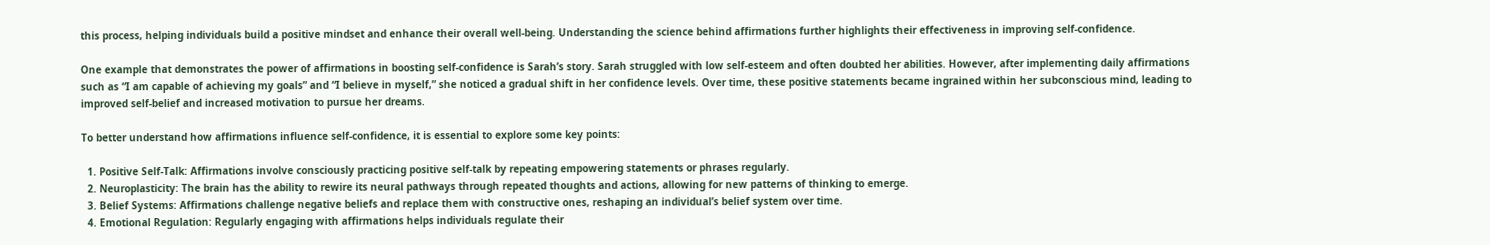this process, helping individuals build a positive mindset and enhance their overall well-being. Understanding the science behind affirmations further highlights their effectiveness in improving self-confidence.

One example that demonstrates the power of affirmations in boosting self-confidence is Sarah’s story. Sarah struggled with low self-esteem and often doubted her abilities. However, after implementing daily affirmations such as “I am capable of achieving my goals” and “I believe in myself,” she noticed a gradual shift in her confidence levels. Over time, these positive statements became ingrained within her subconscious mind, leading to improved self-belief and increased motivation to pursue her dreams.

To better understand how affirmations influence self-confidence, it is essential to explore some key points:

  1. Positive Self-Talk: Affirmations involve consciously practicing positive self-talk by repeating empowering statements or phrases regularly.
  2. Neuroplasticity: The brain has the ability to rewire its neural pathways through repeated thoughts and actions, allowing for new patterns of thinking to emerge.
  3. Belief Systems: Affirmations challenge negative beliefs and replace them with constructive ones, reshaping an individual’s belief system over time.
  4. Emotional Regulation: Regularly engaging with affirmations helps individuals regulate their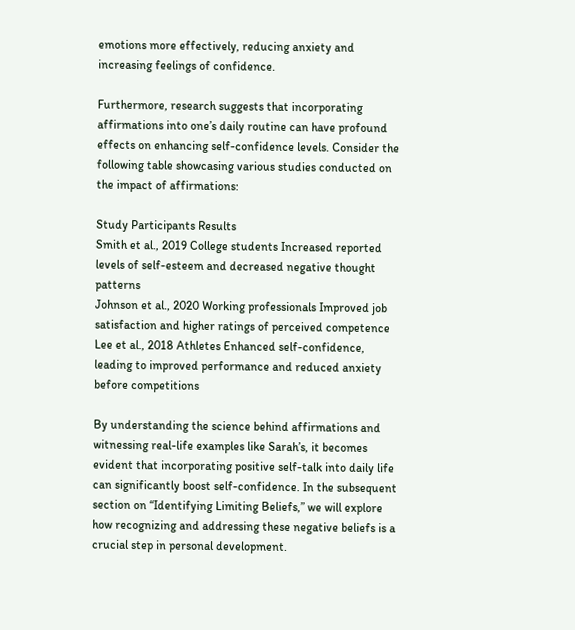emotions more effectively, reducing anxiety and increasing feelings of confidence.

Furthermore, research suggests that incorporating affirmations into one’s daily routine can have profound effects on enhancing self-confidence levels. Consider the following table showcasing various studies conducted on the impact of affirmations:

Study Participants Results
Smith et al., 2019 College students Increased reported levels of self-esteem and decreased negative thought patterns
Johnson et al., 2020 Working professionals Improved job satisfaction and higher ratings of perceived competence
Lee et al., 2018 Athletes Enhanced self-confidence, leading to improved performance and reduced anxiety before competitions

By understanding the science behind affirmations and witnessing real-life examples like Sarah’s, it becomes evident that incorporating positive self-talk into daily life can significantly boost self-confidence. In the subsequent section on “Identifying Limiting Beliefs,” we will explore how recognizing and addressing these negative beliefs is a crucial step in personal development.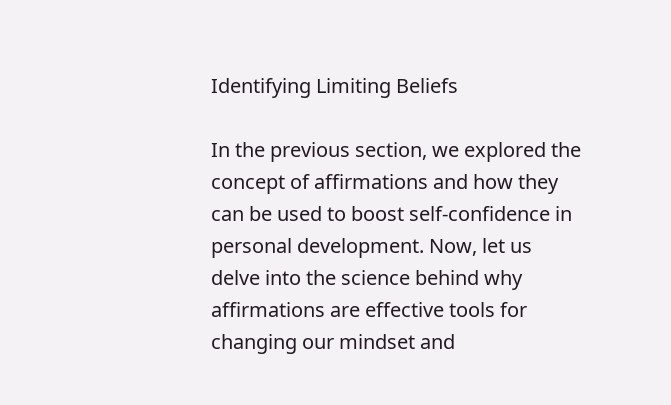Identifying Limiting Beliefs

In the previous section, we explored the concept of affirmations and how they can be used to boost self-confidence in personal development. Now, let us delve into the science behind why affirmations are effective tools for changing our mindset and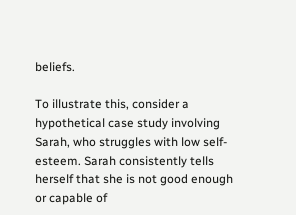beliefs.

To illustrate this, consider a hypothetical case study involving Sarah, who struggles with low self-esteem. Sarah consistently tells herself that she is not good enough or capable of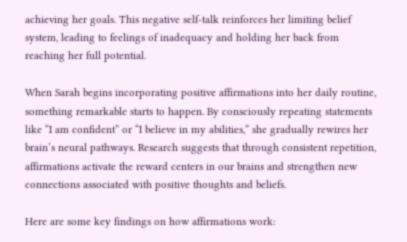achieving her goals. This negative self-talk reinforces her limiting belief system, leading to feelings of inadequacy and holding her back from reaching her full potential.

When Sarah begins incorporating positive affirmations into her daily routine, something remarkable starts to happen. By consciously repeating statements like “I am confident” or “I believe in my abilities,” she gradually rewires her brain’s neural pathways. Research suggests that through consistent repetition, affirmations activate the reward centers in our brains and strengthen new connections associated with positive thoughts and beliefs.

Here are some key findings on how affirmations work: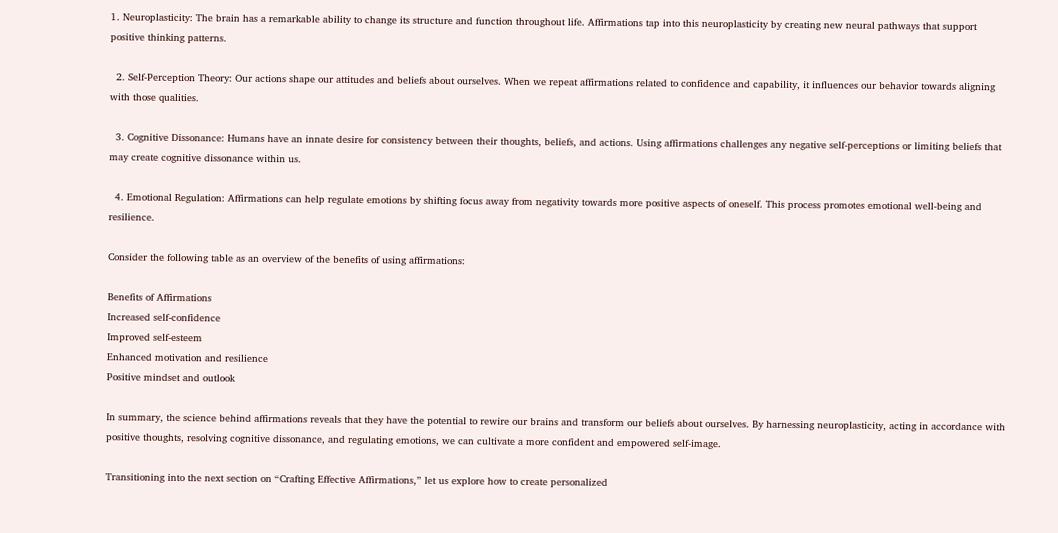1. Neuroplasticity: The brain has a remarkable ability to change its structure and function throughout life. Affirmations tap into this neuroplasticity by creating new neural pathways that support positive thinking patterns.

  2. Self-Perception Theory: Our actions shape our attitudes and beliefs about ourselves. When we repeat affirmations related to confidence and capability, it influences our behavior towards aligning with those qualities.

  3. Cognitive Dissonance: Humans have an innate desire for consistency between their thoughts, beliefs, and actions. Using affirmations challenges any negative self-perceptions or limiting beliefs that may create cognitive dissonance within us.

  4. Emotional Regulation: Affirmations can help regulate emotions by shifting focus away from negativity towards more positive aspects of oneself. This process promotes emotional well-being and resilience.

Consider the following table as an overview of the benefits of using affirmations:

Benefits of Affirmations
Increased self-confidence
Improved self-esteem
Enhanced motivation and resilience
Positive mindset and outlook

In summary, the science behind affirmations reveals that they have the potential to rewire our brains and transform our beliefs about ourselves. By harnessing neuroplasticity, acting in accordance with positive thoughts, resolving cognitive dissonance, and regulating emotions, we can cultivate a more confident and empowered self-image.

Transitioning into the next section on “Crafting Effective Affirmations,” let us explore how to create personalized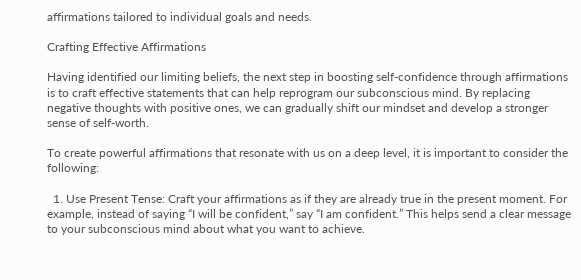affirmations tailored to individual goals and needs.

Crafting Effective Affirmations

Having identified our limiting beliefs, the next step in boosting self-confidence through affirmations is to craft effective statements that can help reprogram our subconscious mind. By replacing negative thoughts with positive ones, we can gradually shift our mindset and develop a stronger sense of self-worth.

To create powerful affirmations that resonate with us on a deep level, it is important to consider the following:

  1. Use Present Tense: Craft your affirmations as if they are already true in the present moment. For example, instead of saying “I will be confident,” say “I am confident.” This helps send a clear message to your subconscious mind about what you want to achieve.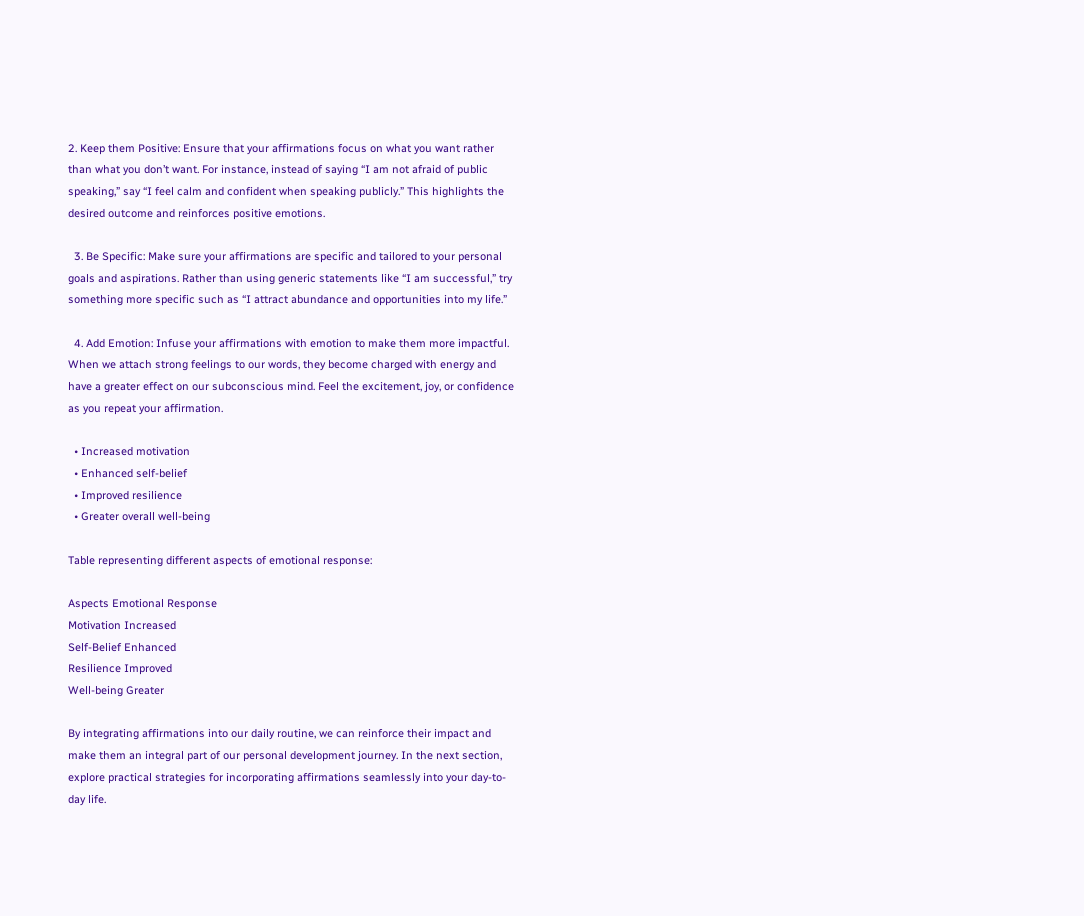2. Keep them Positive: Ensure that your affirmations focus on what you want rather than what you don’t want. For instance, instead of saying “I am not afraid of public speaking,” say “I feel calm and confident when speaking publicly.” This highlights the desired outcome and reinforces positive emotions.

  3. Be Specific: Make sure your affirmations are specific and tailored to your personal goals and aspirations. Rather than using generic statements like “I am successful,” try something more specific such as “I attract abundance and opportunities into my life.”

  4. Add Emotion: Infuse your affirmations with emotion to make them more impactful. When we attach strong feelings to our words, they become charged with energy and have a greater effect on our subconscious mind. Feel the excitement, joy, or confidence as you repeat your affirmation.

  • Increased motivation
  • Enhanced self-belief
  • Improved resilience
  • Greater overall well-being

Table representing different aspects of emotional response:

Aspects Emotional Response
Motivation Increased
Self-Belief Enhanced
Resilience Improved
Well-being Greater

By integrating affirmations into our daily routine, we can reinforce their impact and make them an integral part of our personal development journey. In the next section, explore practical strategies for incorporating affirmations seamlessly into your day-to-day life.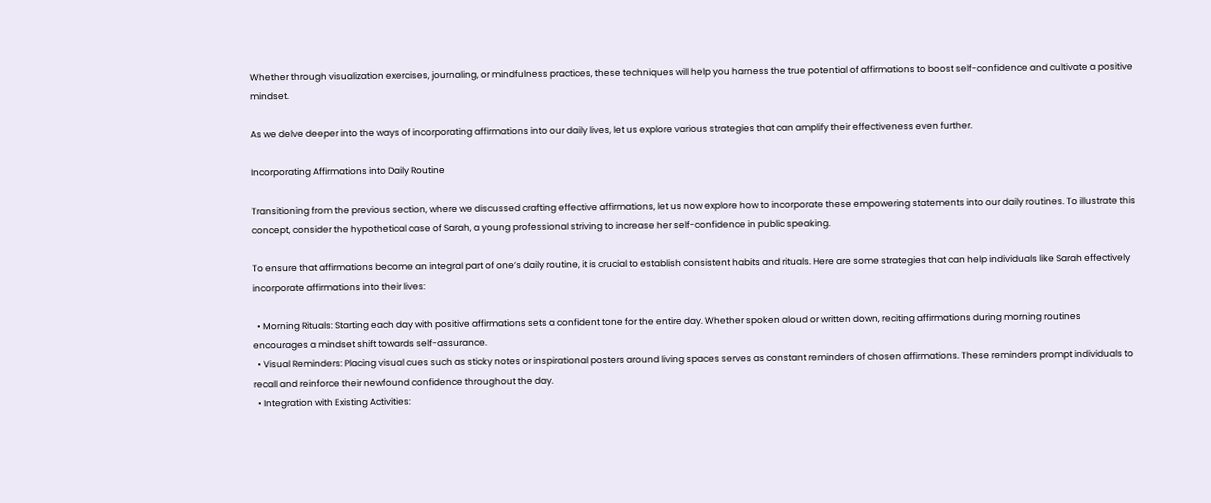Whether through visualization exercises, journaling, or mindfulness practices, these techniques will help you harness the true potential of affirmations to boost self-confidence and cultivate a positive mindset.

As we delve deeper into the ways of incorporating affirmations into our daily lives, let us explore various strategies that can amplify their effectiveness even further.

Incorporating Affirmations into Daily Routine

Transitioning from the previous section, where we discussed crafting effective affirmations, let us now explore how to incorporate these empowering statements into our daily routines. To illustrate this concept, consider the hypothetical case of Sarah, a young professional striving to increase her self-confidence in public speaking.

To ensure that affirmations become an integral part of one’s daily routine, it is crucial to establish consistent habits and rituals. Here are some strategies that can help individuals like Sarah effectively incorporate affirmations into their lives:

  • Morning Rituals: Starting each day with positive affirmations sets a confident tone for the entire day. Whether spoken aloud or written down, reciting affirmations during morning routines encourages a mindset shift towards self-assurance.
  • Visual Reminders: Placing visual cues such as sticky notes or inspirational posters around living spaces serves as constant reminders of chosen affirmations. These reminders prompt individuals to recall and reinforce their newfound confidence throughout the day.
  • Integration with Existing Activities: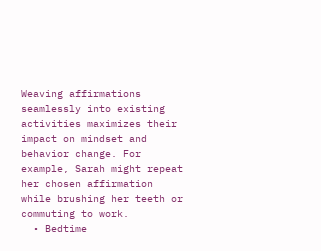Weaving affirmations seamlessly into existing activities maximizes their impact on mindset and behavior change. For example, Sarah might repeat her chosen affirmation while brushing her teeth or commuting to work.
  • Bedtime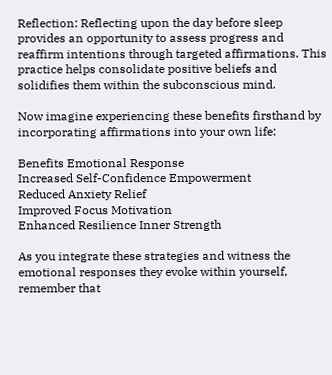Reflection: Reflecting upon the day before sleep provides an opportunity to assess progress and reaffirm intentions through targeted affirmations. This practice helps consolidate positive beliefs and solidifies them within the subconscious mind.

Now imagine experiencing these benefits firsthand by incorporating affirmations into your own life:

Benefits Emotional Response
Increased Self-Confidence Empowerment
Reduced Anxiety Relief
Improved Focus Motivation
Enhanced Resilience Inner Strength

As you integrate these strategies and witness the emotional responses they evoke within yourself, remember that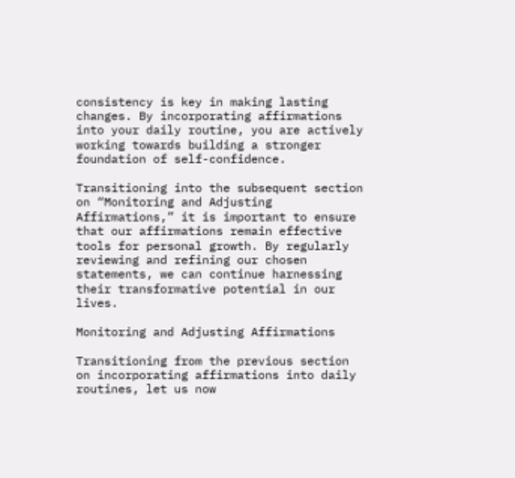consistency is key in making lasting changes. By incorporating affirmations into your daily routine, you are actively working towards building a stronger foundation of self-confidence.

Transitioning into the subsequent section on “Monitoring and Adjusting Affirmations,” it is important to ensure that our affirmations remain effective tools for personal growth. By regularly reviewing and refining our chosen statements, we can continue harnessing their transformative potential in our lives.

Monitoring and Adjusting Affirmations

Transitioning from the previous section on incorporating affirmations into daily routines, let us now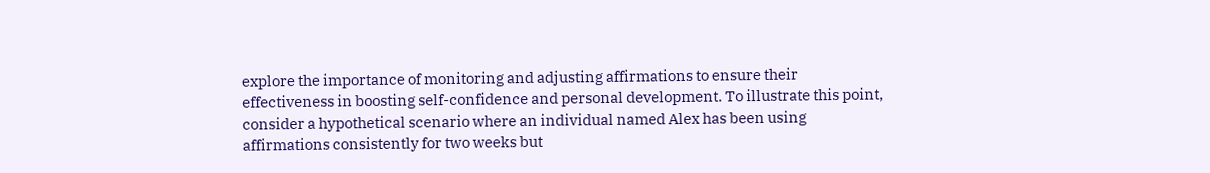explore the importance of monitoring and adjusting affirmations to ensure their effectiveness in boosting self-confidence and personal development. To illustrate this point, consider a hypothetical scenario where an individual named Alex has been using affirmations consistently for two weeks but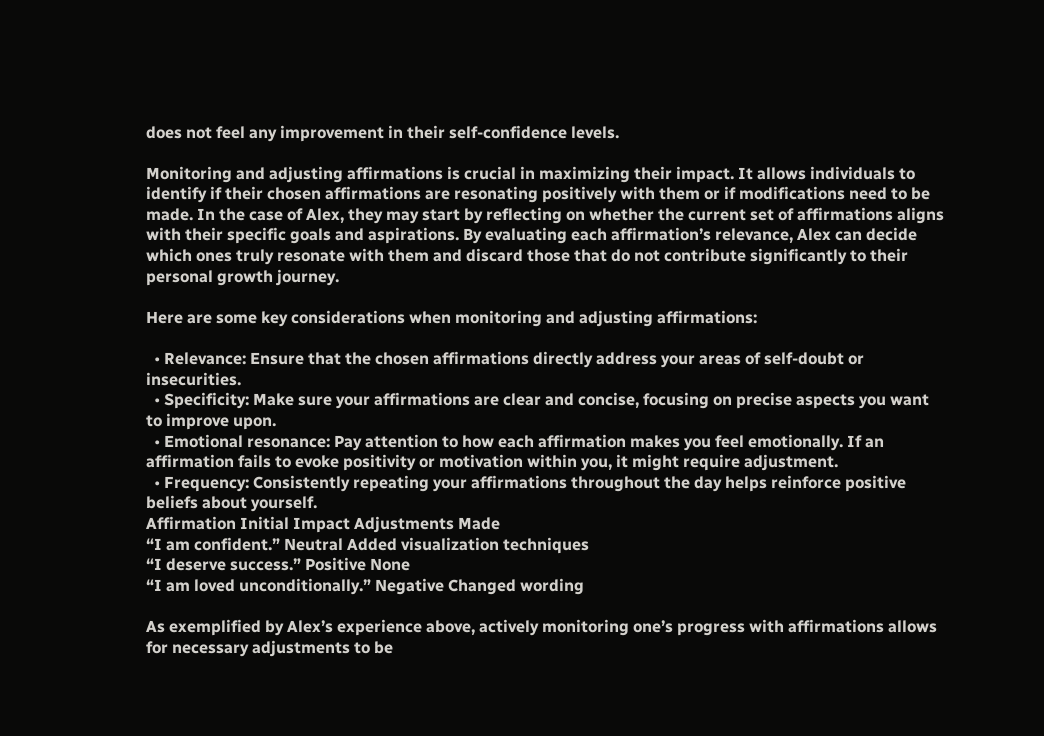does not feel any improvement in their self-confidence levels.

Monitoring and adjusting affirmations is crucial in maximizing their impact. It allows individuals to identify if their chosen affirmations are resonating positively with them or if modifications need to be made. In the case of Alex, they may start by reflecting on whether the current set of affirmations aligns with their specific goals and aspirations. By evaluating each affirmation’s relevance, Alex can decide which ones truly resonate with them and discard those that do not contribute significantly to their personal growth journey.

Here are some key considerations when monitoring and adjusting affirmations:

  • Relevance: Ensure that the chosen affirmations directly address your areas of self-doubt or insecurities.
  • Specificity: Make sure your affirmations are clear and concise, focusing on precise aspects you want to improve upon.
  • Emotional resonance: Pay attention to how each affirmation makes you feel emotionally. If an affirmation fails to evoke positivity or motivation within you, it might require adjustment.
  • Frequency: Consistently repeating your affirmations throughout the day helps reinforce positive beliefs about yourself.
Affirmation Initial Impact Adjustments Made
“I am confident.” Neutral Added visualization techniques
“I deserve success.” Positive None
“I am loved unconditionally.” Negative Changed wording

As exemplified by Alex’s experience above, actively monitoring one’s progress with affirmations allows for necessary adjustments to be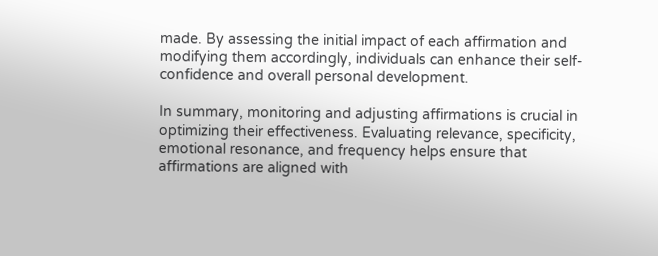made. By assessing the initial impact of each affirmation and modifying them accordingly, individuals can enhance their self-confidence and overall personal development.

In summary, monitoring and adjusting affirmations is crucial in optimizing their effectiveness. Evaluating relevance, specificity, emotional resonance, and frequency helps ensure that affirmations are aligned with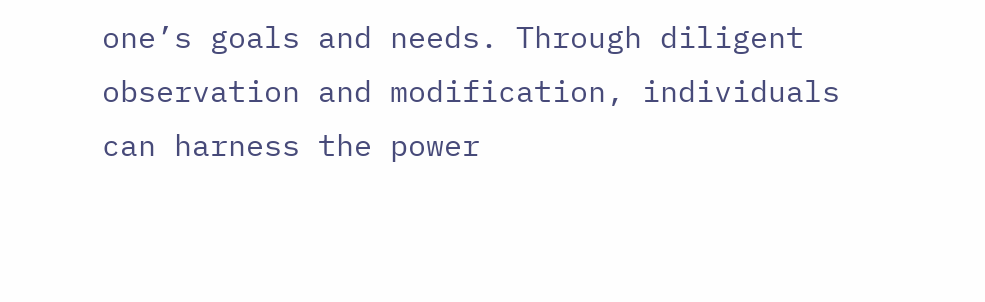one’s goals and needs. Through diligent observation and modification, individuals can harness the power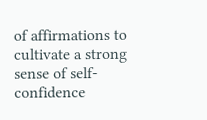of affirmations to cultivate a strong sense of self-confidence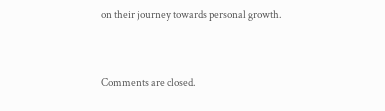on their journey towards personal growth.


Comments are closed.